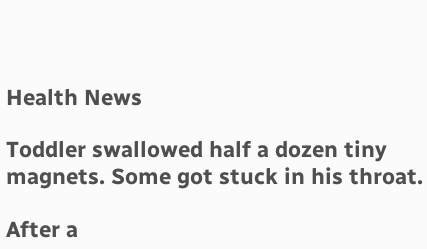Health News

Toddler swallowed half a dozen tiny magnets. Some got stuck in his throat.

After a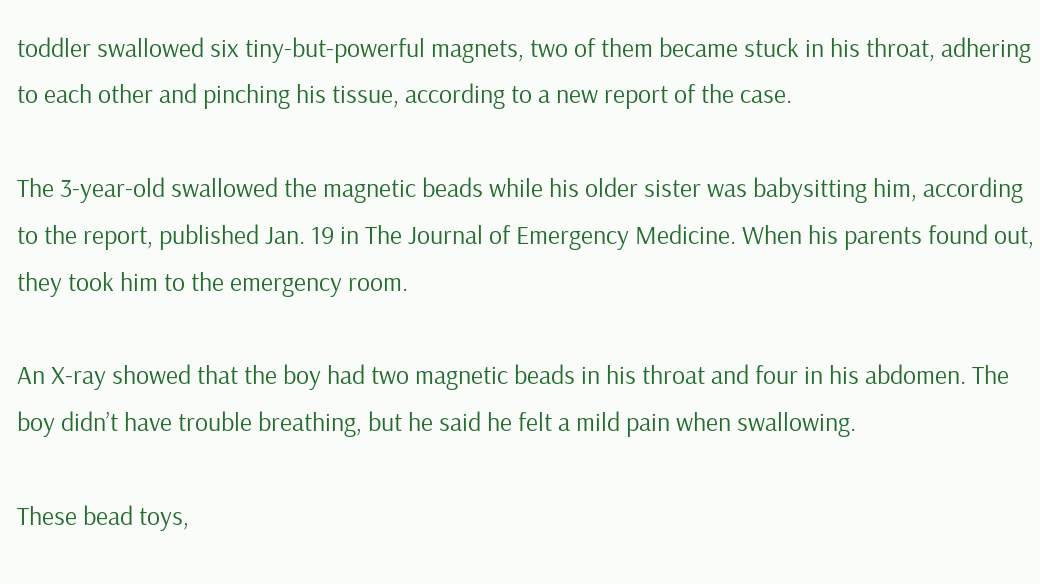toddler swallowed six tiny-but-powerful magnets, two of them became stuck in his throat, adhering to each other and pinching his tissue, according to a new report of the case.

The 3-year-old swallowed the magnetic beads while his older sister was babysitting him, according to the report, published Jan. 19 in The Journal of Emergency Medicine. When his parents found out, they took him to the emergency room.

An X-ray showed that the boy had two magnetic beads in his throat and four in his abdomen. The boy didn’t have trouble breathing, but he said he felt a mild pain when swallowing.

These bead toys,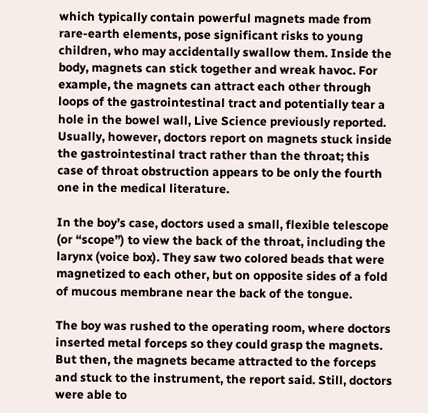which typically contain powerful magnets made from rare-earth elements, pose significant risks to young children, who may accidentally swallow them. Inside the body, magnets can stick together and wreak havoc. For example, the magnets can attract each other through loops of the gastrointestinal tract and potentially tear a hole in the bowel wall, Live Science previously reported. Usually, however, doctors report on magnets stuck inside the gastrointestinal tract rather than the throat; this case of throat obstruction appears to be only the fourth one in the medical literature.

In the boy’s case, doctors used a small, flexible telescope (or “scope”) to view the back of the throat, including the larynx (voice box). They saw two colored beads that were magnetized to each other, but on opposite sides of a fold of mucous membrane near the back of the tongue.

The boy was rushed to the operating room, where doctors inserted metal forceps so they could grasp the magnets. But then, the magnets became attracted to the forceps and stuck to the instrument, the report said. Still, doctors were able to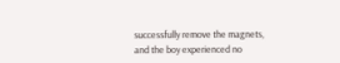successfully remove the magnets, and the boy experienced no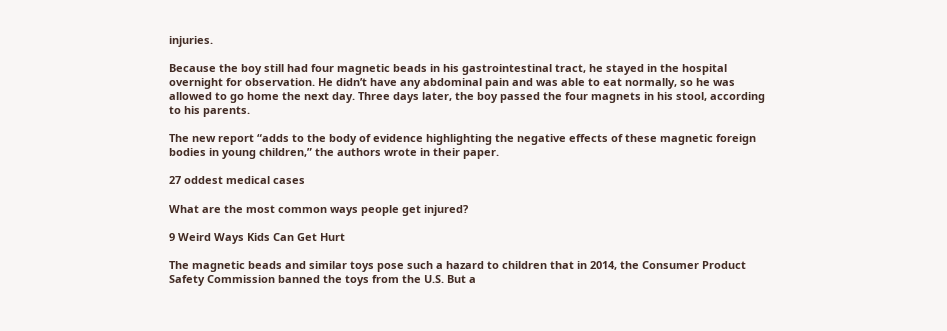injuries.

Because the boy still had four magnetic beads in his gastrointestinal tract, he stayed in the hospital overnight for observation. He didn’t have any abdominal pain and was able to eat normally, so he was allowed to go home the next day. Three days later, the boy passed the four magnets in his stool, according to his parents.

The new report “adds to the body of evidence highlighting the negative effects of these magnetic foreign bodies in young children,” the authors wrote in their paper.

27 oddest medical cases

What are the most common ways people get injured?

9 Weird Ways Kids Can Get Hurt

The magnetic beads and similar toys pose such a hazard to children that in 2014, the Consumer Product Safety Commission banned the toys from the U.S. But a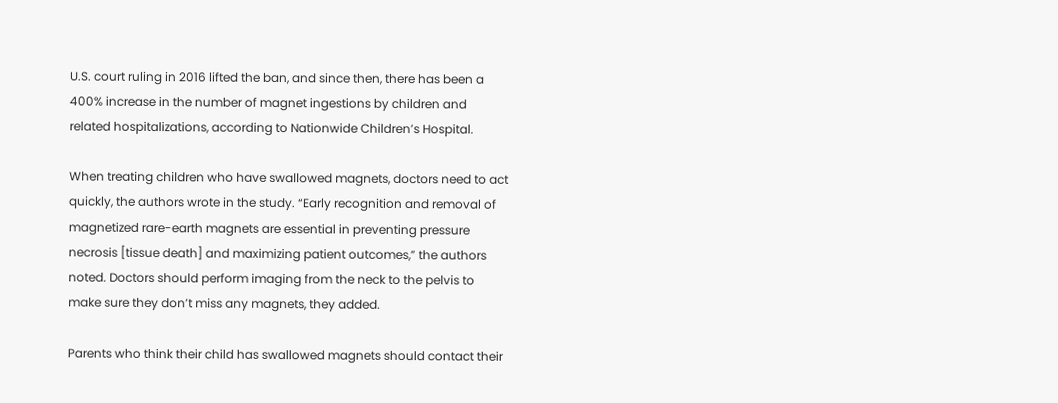U.S. court ruling in 2016 lifted the ban, and since then, there has been a 400% increase in the number of magnet ingestions by children and related hospitalizations, according to Nationwide Children’s Hospital.

When treating children who have swallowed magnets, doctors need to act quickly, the authors wrote in the study. “Early recognition and removal of magnetized rare-earth magnets are essential in preventing pressure necrosis [tissue death] and maximizing patient outcomes,” the authors noted. Doctors should perform imaging from the neck to the pelvis to make sure they don’t miss any magnets, they added.

Parents who think their child has swallowed magnets should contact their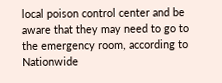local poison control center and be aware that they may need to go to the emergency room, according to Nationwide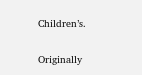Children’s.

Originally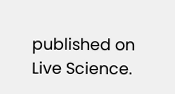published on Live Science.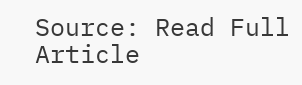Source: Read Full Article